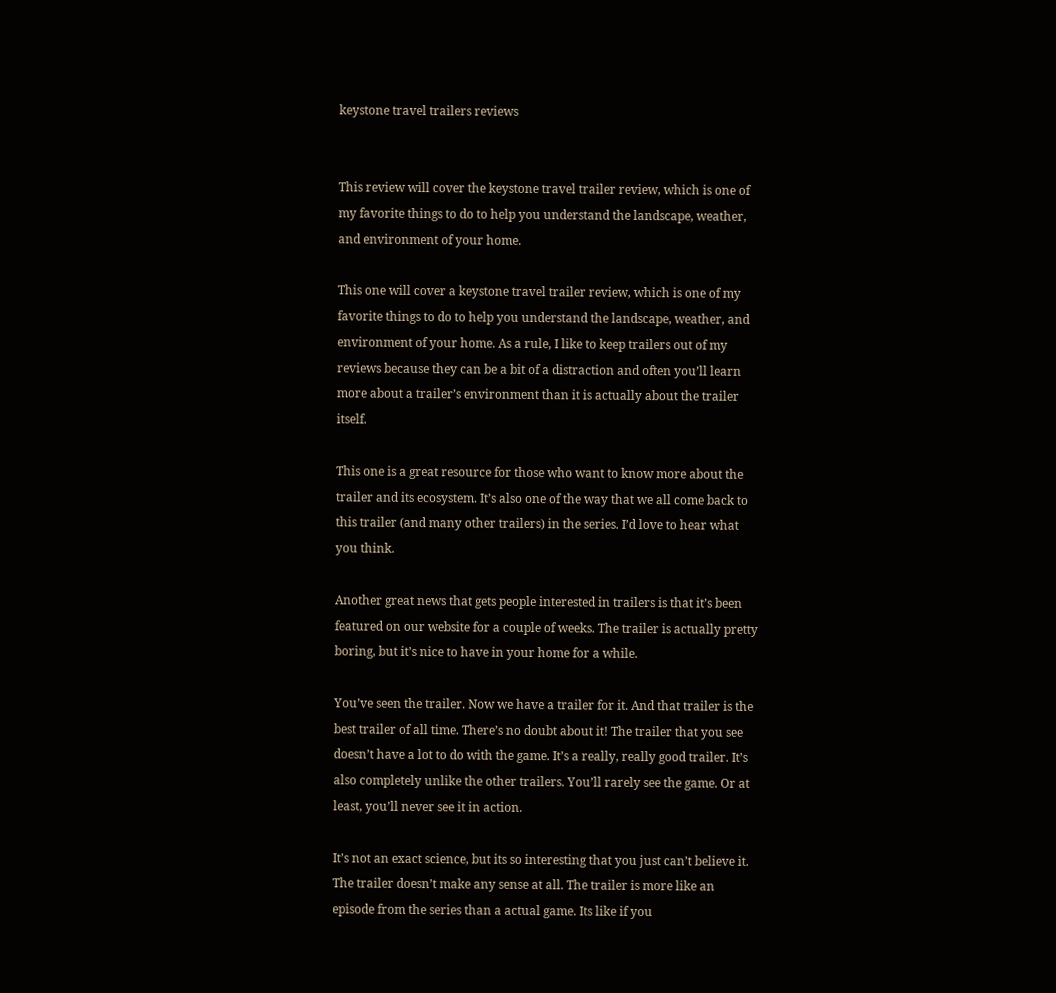keystone travel trailers reviews


This review will cover the keystone travel trailer review, which is one of my favorite things to do to help you understand the landscape, weather, and environment of your home.

This one will cover a keystone travel trailer review, which is one of my favorite things to do to help you understand the landscape, weather, and environment of your home. As a rule, I like to keep trailers out of my reviews because they can be a bit of a distraction and often you’ll learn more about a trailer’s environment than it is actually about the trailer itself.

This one is a great resource for those who want to know more about the trailer and its ecosystem. It’s also one of the way that we all come back to this trailer (and many other trailers) in the series. I’d love to hear what you think.

Another great news that gets people interested in trailers is that it’s been featured on our website for a couple of weeks. The trailer is actually pretty boring, but it’s nice to have in your home for a while.

You’ve seen the trailer. Now we have a trailer for it. And that trailer is the best trailer of all time. There’s no doubt about it! The trailer that you see doesn’t have a lot to do with the game. It’s a really, really good trailer. It’s also completely unlike the other trailers. You’ll rarely see the game. Or at least, you’ll never see it in action.

It’s not an exact science, but its so interesting that you just can’t believe it. The trailer doesn’t make any sense at all. The trailer is more like an episode from the series than a actual game. Its like if you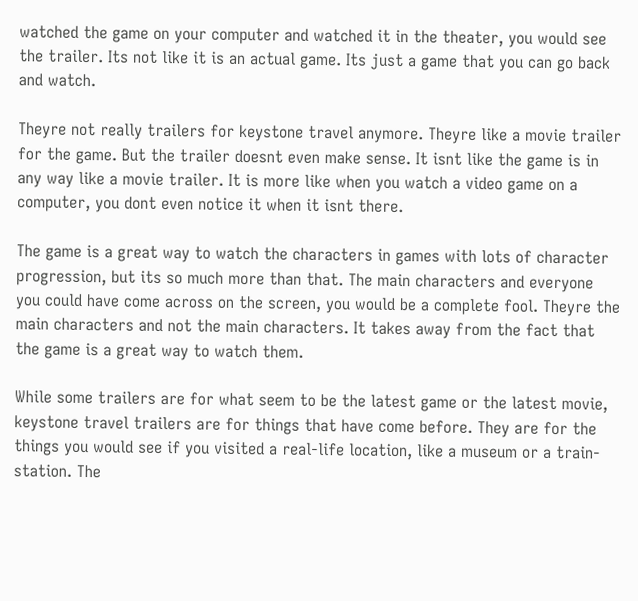watched the game on your computer and watched it in the theater, you would see the trailer. Its not like it is an actual game. Its just a game that you can go back and watch.

Theyre not really trailers for keystone travel anymore. Theyre like a movie trailer for the game. But the trailer doesnt even make sense. It isnt like the game is in any way like a movie trailer. It is more like when you watch a video game on a computer, you dont even notice it when it isnt there.

The game is a great way to watch the characters in games with lots of character progression, but its so much more than that. The main characters and everyone you could have come across on the screen, you would be a complete fool. Theyre the main characters and not the main characters. It takes away from the fact that the game is a great way to watch them.

While some trailers are for what seem to be the latest game or the latest movie, keystone travel trailers are for things that have come before. They are for the things you would see if you visited a real-life location, like a museum or a train-station. The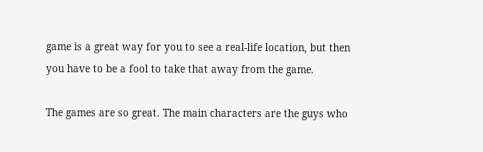game is a great way for you to see a real-life location, but then you have to be a fool to take that away from the game.

The games are so great. The main characters are the guys who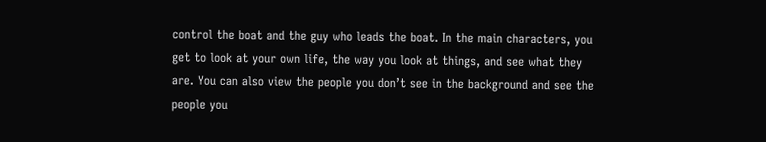control the boat and the guy who leads the boat. In the main characters, you get to look at your own life, the way you look at things, and see what they are. You can also view the people you don’t see in the background and see the people you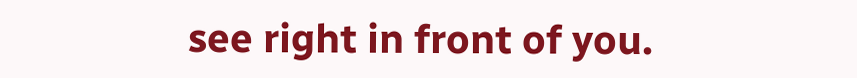see right in front of you.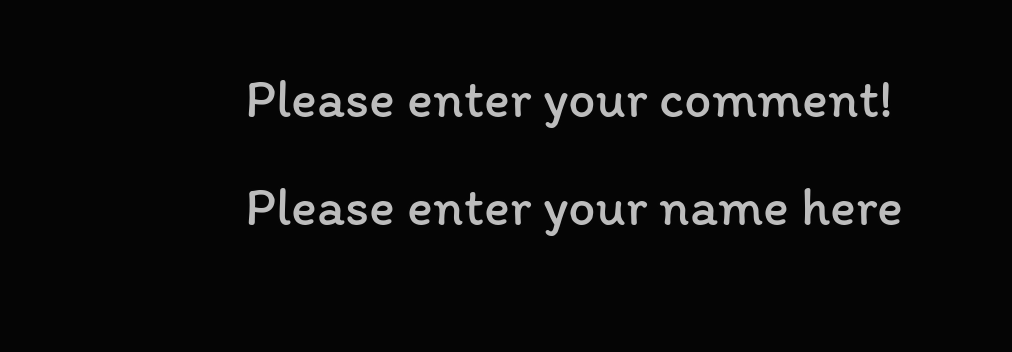Please enter your comment!
Please enter your name here